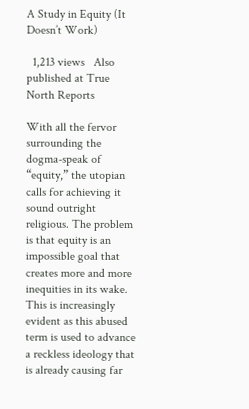A Study in Equity (It Doesn’t Work)

  1,213 views   Also published at True North Reports

With all the fervor surrounding the dogma-speak of “equity,” the utopian calls for achieving it sound outright religious. The problem is that equity is an impossible goal that creates more and more inequities in its wake. This is increasingly evident as this abused term is used to advance a reckless ideology that is already causing far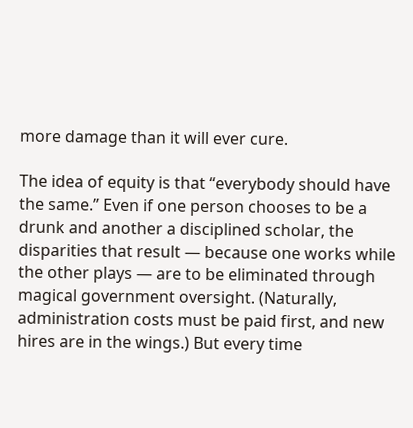more damage than it will ever cure.

The idea of equity is that “everybody should have the same.” Even if one person chooses to be a drunk and another a disciplined scholar, the disparities that result — because one works while the other plays — are to be eliminated through magical government oversight. (Naturally, administration costs must be paid first, and new hires are in the wings.) But every time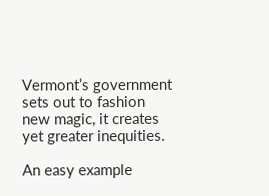Vermont’s government sets out to fashion new magic, it creates yet greater inequities.

An easy example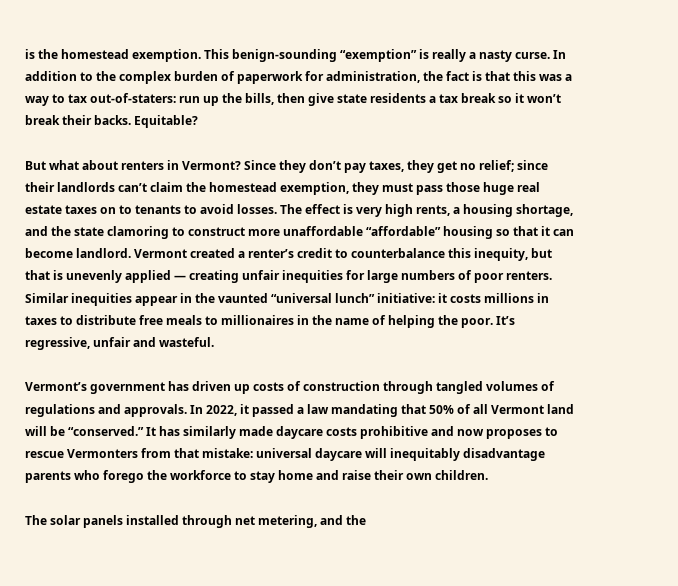is the homestead exemption. This benign-sounding “exemption” is really a nasty curse. In addition to the complex burden of paperwork for administration, the fact is that this was a way to tax out-of-staters: run up the bills, then give state residents a tax break so it won’t break their backs. Equitable?

But what about renters in Vermont? Since they don’t pay taxes, they get no relief; since their landlords can’t claim the homestead exemption, they must pass those huge real estate taxes on to tenants to avoid losses. The effect is very high rents, a housing shortage, and the state clamoring to construct more unaffordable “affordable” housing so that it can become landlord. Vermont created a renter’s credit to counterbalance this inequity, but that is unevenly applied — creating unfair inequities for large numbers of poor renters. Similar inequities appear in the vaunted “universal lunch” initiative: it costs millions in taxes to distribute free meals to millionaires in the name of helping the poor. It’s regressive, unfair and wasteful.

Vermont’s government has driven up costs of construction through tangled volumes of regulations and approvals. In 2022, it passed a law mandating that 50% of all Vermont land will be “conserved.” It has similarly made daycare costs prohibitive and now proposes to rescue Vermonters from that mistake: universal daycare will inequitably disadvantage parents who forego the workforce to stay home and raise their own children.

The solar panels installed through net metering, and the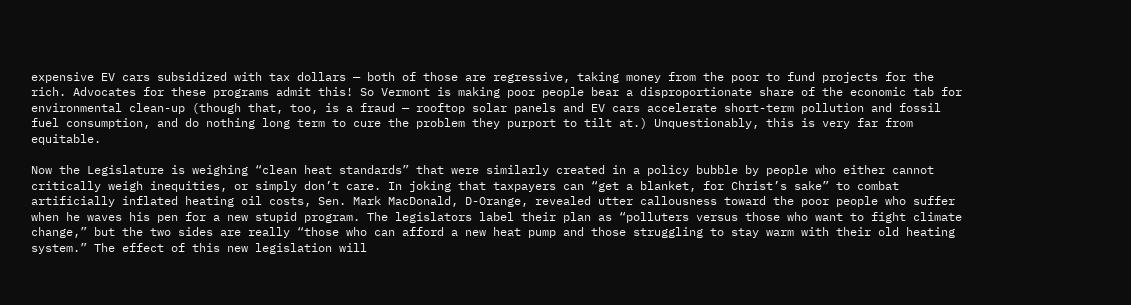expensive EV cars subsidized with tax dollars — both of those are regressive, taking money from the poor to fund projects for the rich. Advocates for these programs admit this! So Vermont is making poor people bear a disproportionate share of the economic tab for environmental clean-up (though that, too, is a fraud — rooftop solar panels and EV cars accelerate short-term pollution and fossil fuel consumption, and do nothing long term to cure the problem they purport to tilt at.) Unquestionably, this is very far from equitable.

Now the Legislature is weighing “clean heat standards” that were similarly created in a policy bubble by people who either cannot critically weigh inequities, or simply don’t care. In joking that taxpayers can “get a blanket, for Christ’s sake” to combat artificially inflated heating oil costs, Sen. Mark MacDonald, D-Orange, revealed utter callousness toward the poor people who suffer when he waves his pen for a new stupid program. The legislators label their plan as “polluters versus those who want to fight climate change,” but the two sides are really “those who can afford a new heat pump and those struggling to stay warm with their old heating system.” The effect of this new legislation will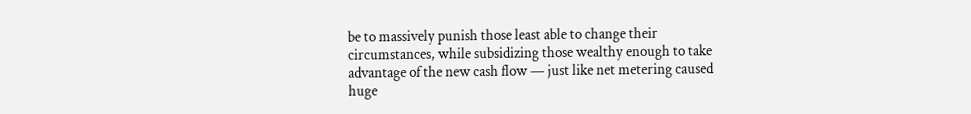be to massively punish those least able to change their circumstances, while subsidizing those wealthy enough to take advantage of the new cash flow — just like net metering caused huge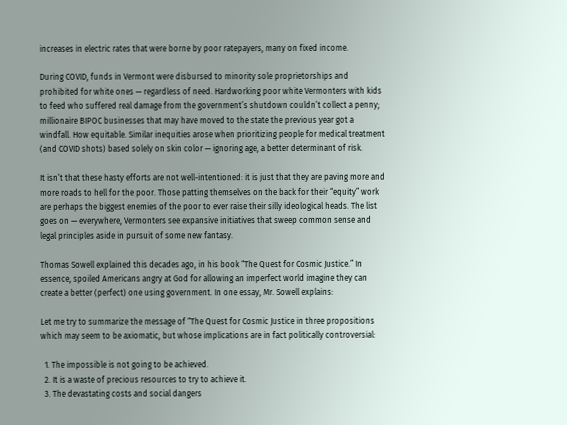increases in electric rates that were borne by poor ratepayers, many on fixed income.

During COVID, funds in Vermont were disbursed to minority sole proprietorships and prohibited for white ones — regardless of need. Hardworking poor white Vermonters with kids to feed who suffered real damage from the government’s shutdown couldn’t collect a penny; millionaire BIPOC businesses that may have moved to the state the previous year got a windfall. How equitable. Similar inequities arose when prioritizing people for medical treatment (and COVID shots) based solely on skin color — ignoring age, a better determinant of risk.

It isn’t that these hasty efforts are not well-intentioned: it is just that they are paving more and more roads to hell for the poor. Those patting themselves on the back for their “equity” work are perhaps the biggest enemies of the poor to ever raise their silly ideological heads. The list goes on — everywhere, Vermonters see expansive initiatives that sweep common sense and legal principles aside in pursuit of some new fantasy.

Thomas Sowell explained this decades ago, in his book “The Quest for Cosmic Justice.” In essence, spoiled Americans angry at God for allowing an imperfect world imagine they can create a better (perfect) one using government. In one essay, Mr. Sowell explains:

Let me try to summarize the message of “The Quest for Cosmic Justice in three propositions which may seem to be axiomatic, but whose implications are in fact politically controversial:

  1. The impossible is not going to be achieved.
  2. It is a waste of precious resources to try to achieve it.
  3. The devastating costs and social dangers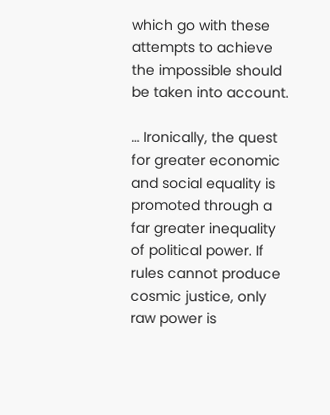which go with these attempts to achieve the impossible should be taken into account.

… Ironically, the quest for greater economic and social equality is promoted through a far greater inequality of political power. If rules cannot produce cosmic justice, only raw power is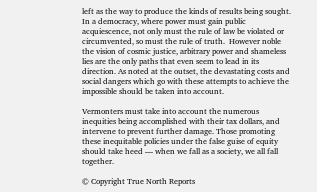left as the way to produce the kinds of results being sought. In a democracy, where power must gain public acquiescence, not only must the rule of law be violated or circumvented, so must the rule of truth.  However noble the vision of cosmic justice, arbitrary power and shameless lies are the only paths that even seem to lead in its direction. As noted at the outset, the devastating costs and social dangers which go with these attempts to achieve the impossible should be taken into account.

Vermonters must take into account the numerous inequities being accomplished with their tax dollars, and intervene to prevent further damage. Those promoting these inequitable policies under the false guise of equity should take heed — when we fall as a society, we all fall together.

© Copyright True North Reports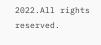2022.All rights reserved.